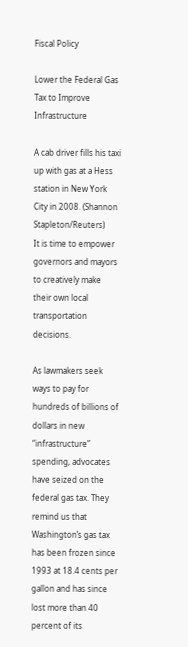Fiscal Policy

Lower the Federal Gas Tax to Improve Infrastructure

A cab driver fills his taxi up with gas at a Hess station in New York City in 2008. (Shannon Stapleton/Reuters)
It is time to empower governors and mayors to creatively make their own local transportation decisions.

As lawmakers seek ways to pay for hundreds of billions of dollars in new “infrastructure” spending, advocates have seized on the federal gas tax. They remind us that Washington’s gas tax has been frozen since 1993 at 18.4 cents per gallon and has since lost more than 40 percent of its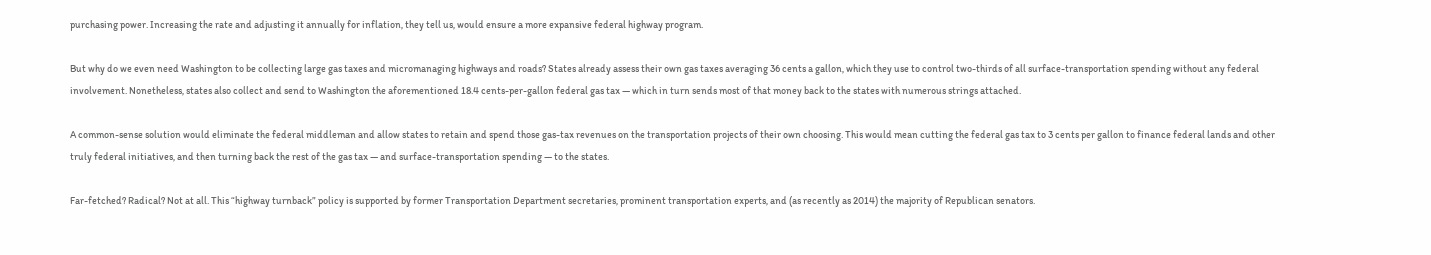purchasing power. Increasing the rate and adjusting it annually for inflation, they tell us, would ensure a more expansive federal highway program.

But why do we even need Washington to be collecting large gas taxes and micromanaging highways and roads? States already assess their own gas taxes averaging 36 cents a gallon, which they use to control two-thirds of all surface-transportation spending without any federal involvement. Nonetheless, states also collect and send to Washington the aforementioned 18.4 cents-per-gallon federal gas tax — which in turn sends most of that money back to the states with numerous strings attached.

A common-sense solution would eliminate the federal middleman and allow states to retain and spend those gas-tax revenues on the transportation projects of their own choosing. This would mean cutting the federal gas tax to 3 cents per gallon to finance federal lands and other truly federal initiatives, and then turning back the rest of the gas tax — and surface-transportation spending — to the states.

Far-fetched? Radical? Not at all. This “highway turnback” policy is supported by former Transportation Department secretaries, prominent transportation experts, and (as recently as 2014) the majority of Republican senators.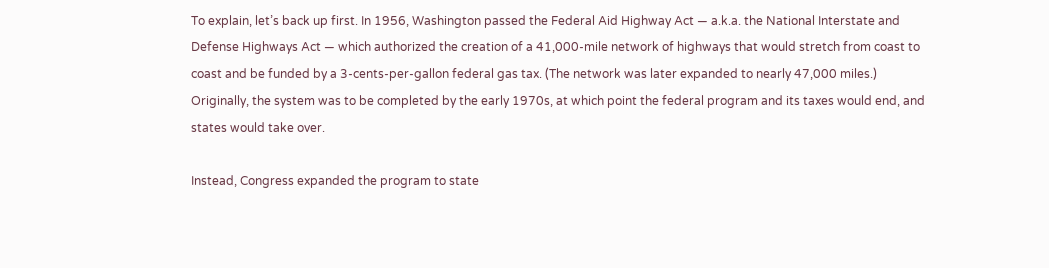To explain, let’s back up first. In 1956, Washington passed the Federal Aid Highway Act — a.k.a. the National Interstate and Defense Highways Act — which authorized the creation of a 41,000-mile network of highways that would stretch from coast to coast and be funded by a 3-cents-per-gallon federal gas tax. (The network was later expanded to nearly 47,000 miles.) Originally, the system was to be completed by the early 1970s, at which point the federal program and its taxes would end, and states would take over.

Instead, Congress expanded the program to state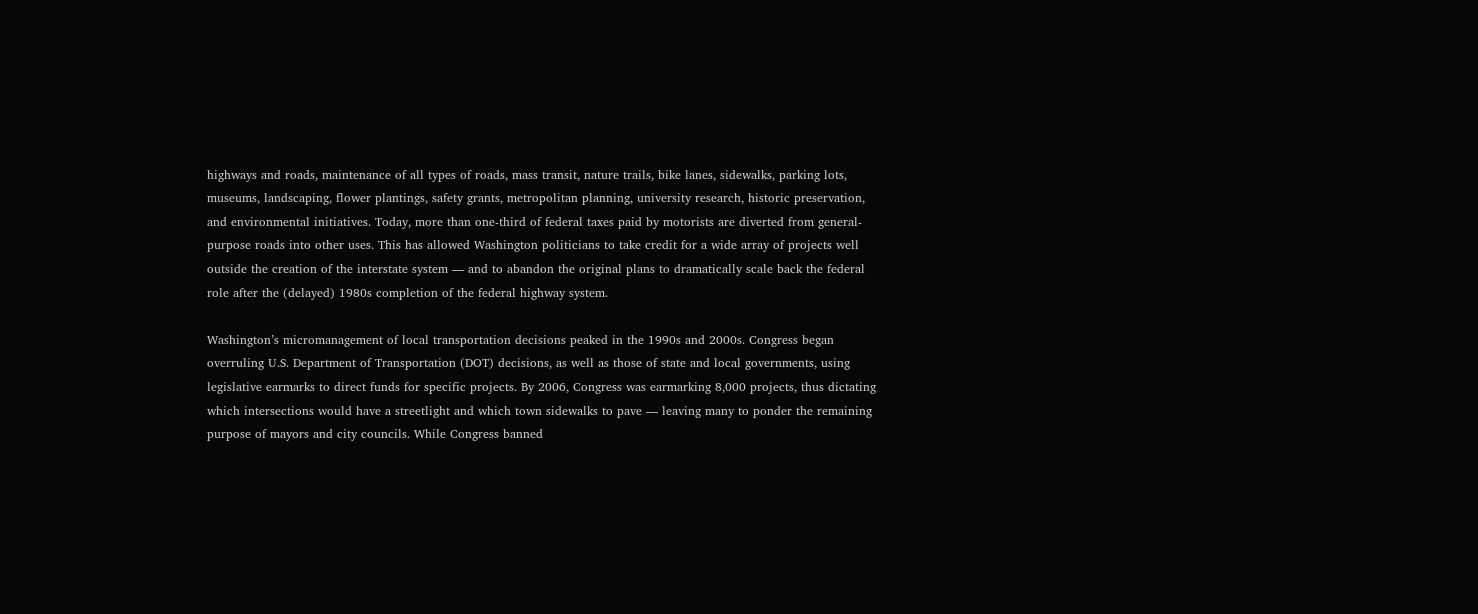highways and roads, maintenance of all types of roads, mass transit, nature trails, bike lanes, sidewalks, parking lots, museums, landscaping, flower plantings, safety grants, metropolitan planning, university research, historic preservation, and environmental initiatives. Today, more than one-third of federal taxes paid by motorists are diverted from general-purpose roads into other uses. This has allowed Washington politicians to take credit for a wide array of projects well outside the creation of the interstate system — and to abandon the original plans to dramatically scale back the federal role after the (delayed) 1980s completion of the federal highway system.

Washington’s micromanagement of local transportation decisions peaked in the 1990s and 2000s. Congress began overruling U.S. Department of Transportation (DOT) decisions, as well as those of state and local governments, using legislative earmarks to direct funds for specific projects. By 2006, Congress was earmarking 8,000 projects, thus dictating which intersections would have a streetlight and which town sidewalks to pave — leaving many to ponder the remaining purpose of mayors and city councils. While Congress banned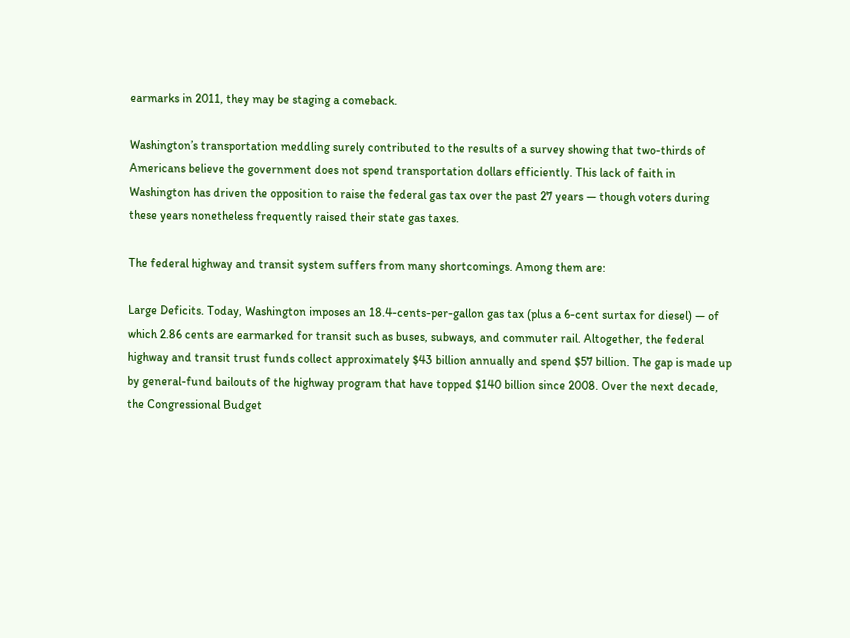earmarks in 2011, they may be staging a comeback.

Washington’s transportation meddling surely contributed to the results of a survey showing that two-thirds of Americans believe the government does not spend transportation dollars efficiently. This lack of faith in Washington has driven the opposition to raise the federal gas tax over the past 27 years — though voters during these years nonetheless frequently raised their state gas taxes.

The federal highway and transit system suffers from many shortcomings. Among them are:

Large Deficits. Today, Washington imposes an 18.4-cents-per-gallon gas tax (plus a 6-cent surtax for diesel) — of which 2.86 cents are earmarked for transit such as buses, subways, and commuter rail. Altogether, the federal highway and transit trust funds collect approximately $43 billion annually and spend $57 billion. The gap is made up by general-fund bailouts of the highway program that have topped $140 billion since 2008. Over the next decade, the Congressional Budget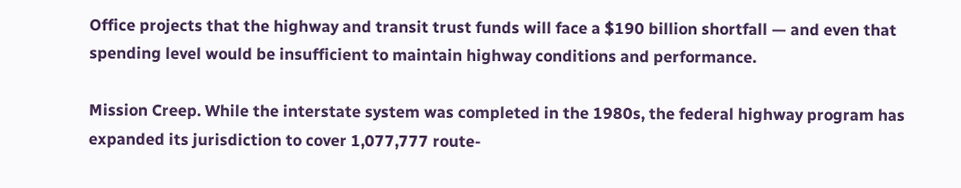Office projects that the highway and transit trust funds will face a $190 billion shortfall — and even that spending level would be insufficient to maintain highway conditions and performance.

Mission Creep. While the interstate system was completed in the 1980s, the federal highway program has expanded its jurisdiction to cover 1,077,777 route-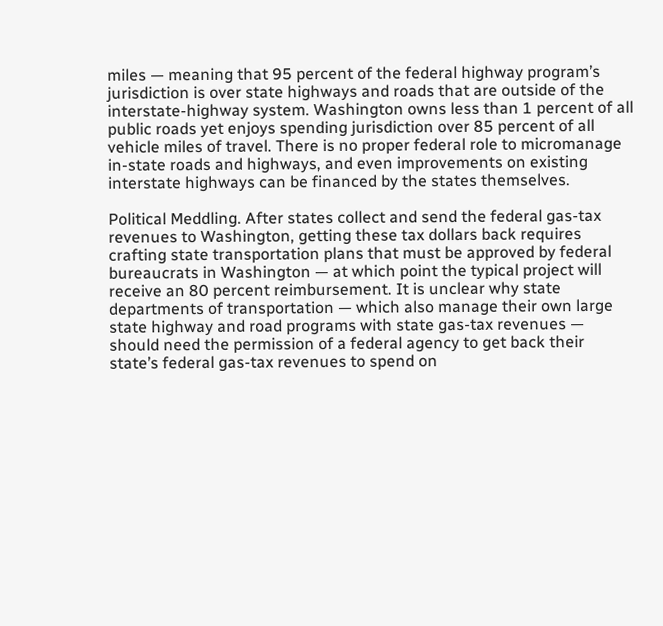miles — meaning that 95 percent of the federal highway program’s jurisdiction is over state highways and roads that are outside of the interstate-highway system. Washington owns less than 1 percent of all public roads yet enjoys spending jurisdiction over 85 percent of all vehicle miles of travel. There is no proper federal role to micromanage in-state roads and highways, and even improvements on existing interstate highways can be financed by the states themselves.

Political Meddling. After states collect and send the federal gas-tax revenues to Washington, getting these tax dollars back requires crafting state transportation plans that must be approved by federal bureaucrats in Washington — at which point the typical project will receive an 80 percent reimbursement. It is unclear why state departments of transportation — which also manage their own large state highway and road programs with state gas-tax revenues — should need the permission of a federal agency to get back their state’s federal gas-tax revenues to spend on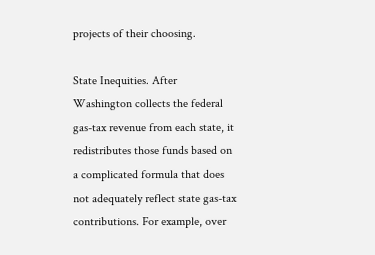projects of their choosing.

State Inequities. After Washington collects the federal gas-tax revenue from each state, it redistributes those funds based on a complicated formula that does not adequately reflect state gas-tax contributions. For example, over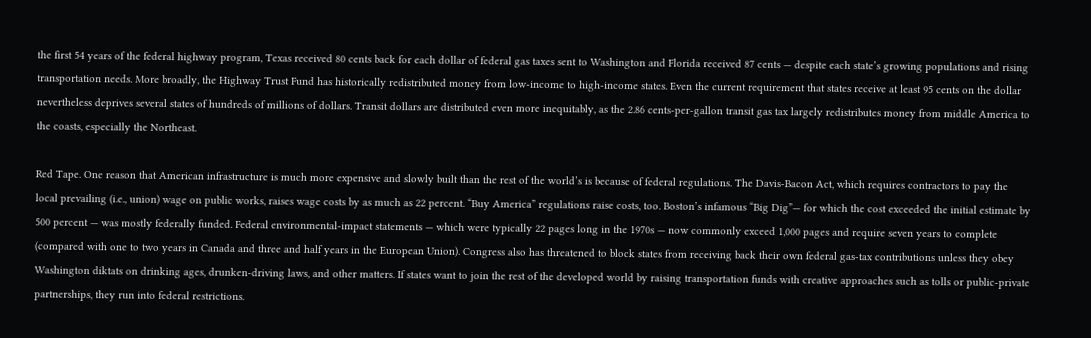the first 54 years of the federal highway program, Texas received 80 cents back for each dollar of federal gas taxes sent to Washington and Florida received 87 cents — despite each state’s growing populations and rising transportation needs. More broadly, the Highway Trust Fund has historically redistributed money from low-income to high-income states. Even the current requirement that states receive at least 95 cents on the dollar nevertheless deprives several states of hundreds of millions of dollars. Transit dollars are distributed even more inequitably, as the 2.86 cents-per-gallon transit gas tax largely redistributes money from middle America to the coasts, especially the Northeast.

Red Tape. One reason that American infrastructure is much more expensive and slowly built than the rest of the world’s is because of federal regulations. The Davis-Bacon Act, which requires contractors to pay the local prevailing (i.e., union) wage on public works, raises wage costs by as much as 22 percent. “Buy America” regulations raise costs, too. Boston’s infamous “Big Dig”— for which the cost exceeded the initial estimate by 500 percent — was mostly federally funded. Federal environmental-impact statements — which were typically 22 pages long in the 1970s — now commonly exceed 1,000 pages and require seven years to complete (compared with one to two years in Canada and three and half years in the European Union). Congress also has threatened to block states from receiving back their own federal gas-tax contributions unless they obey Washington diktats on drinking ages, drunken-driving laws, and other matters. If states want to join the rest of the developed world by raising transportation funds with creative approaches such as tolls or public-private partnerships, they run into federal restrictions.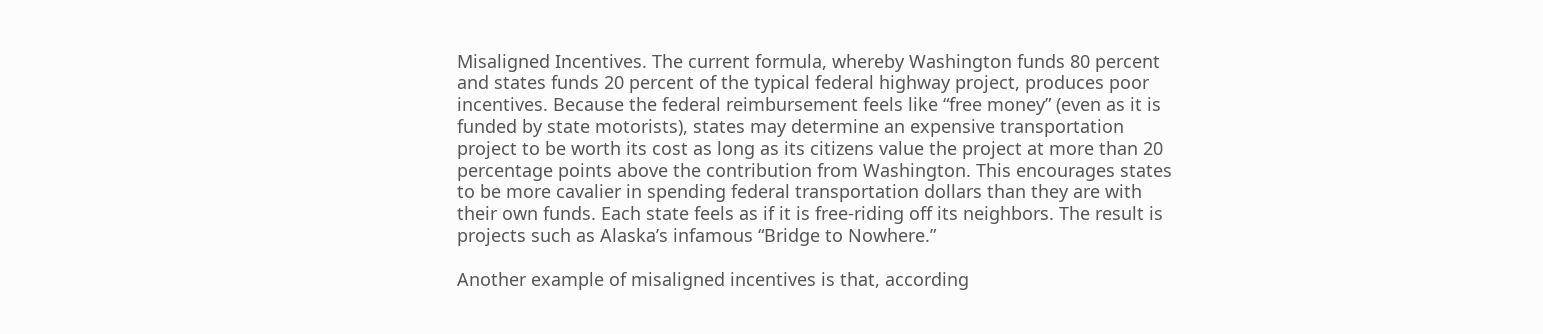Misaligned Incentives. The current formula, whereby Washington funds 80 percent and states funds 20 percent of the typical federal highway project, produces poor incentives. Because the federal reimbursement feels like “free money” (even as it is funded by state motorists), states may determine an expensive transportation project to be worth its cost as long as its citizens value the project at more than 20 percentage points above the contribution from Washington. This encourages states to be more cavalier in spending federal transportation dollars than they are with their own funds. Each state feels as if it is free-riding off its neighbors. The result is projects such as Alaska’s infamous “Bridge to Nowhere.”

Another example of misaligned incentives is that, according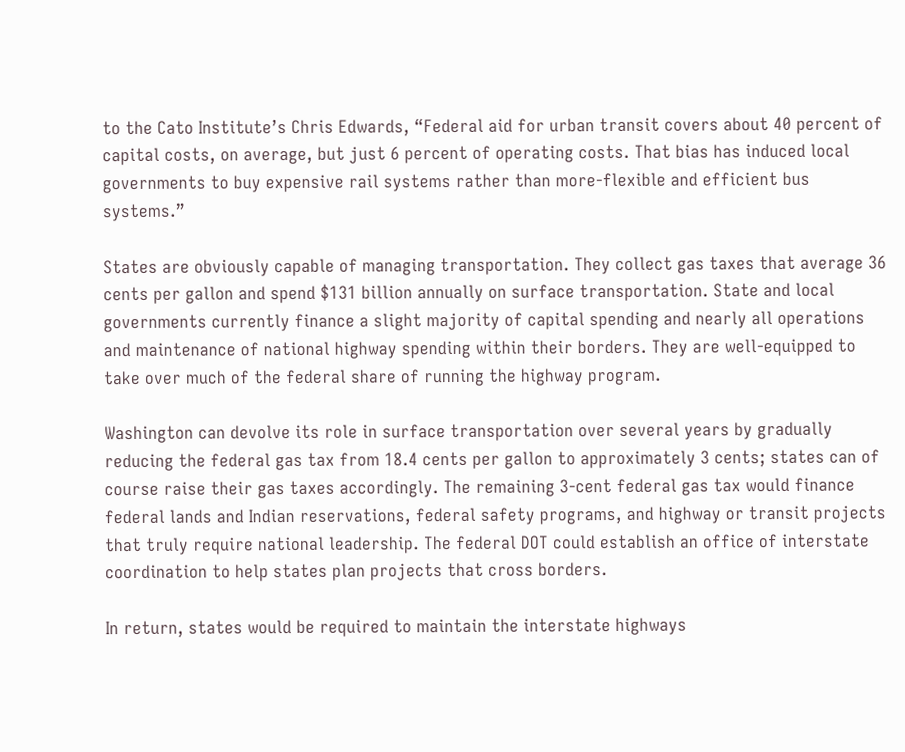to the Cato Institute’s Chris Edwards, “Federal aid for urban transit covers about 40 percent of capital costs, on average, but just 6 percent of operating costs. That bias has induced local governments to buy expensive rail systems rather than more-flexible and efficient bus systems.”

States are obviously capable of managing transportation. They collect gas taxes that average 36 cents per gallon and spend $131 billion annually on surface transportation. State and local governments currently finance a slight majority of capital spending and nearly all operations and maintenance of national highway spending within their borders. They are well-equipped to take over much of the federal share of running the highway program.

Washington can devolve its role in surface transportation over several years by gradually reducing the federal gas tax from 18.4 cents per gallon to approximately 3 cents; states can of course raise their gas taxes accordingly. The remaining 3-cent federal gas tax would finance federal lands and Indian reservations, federal safety programs, and highway or transit projects that truly require national leadership. The federal DOT could establish an office of interstate coordination to help states plan projects that cross borders.

In return, states would be required to maintain the interstate highways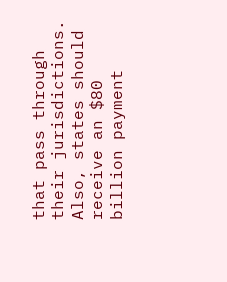that pass through their jurisdictions. Also, states should receive an $80 billion payment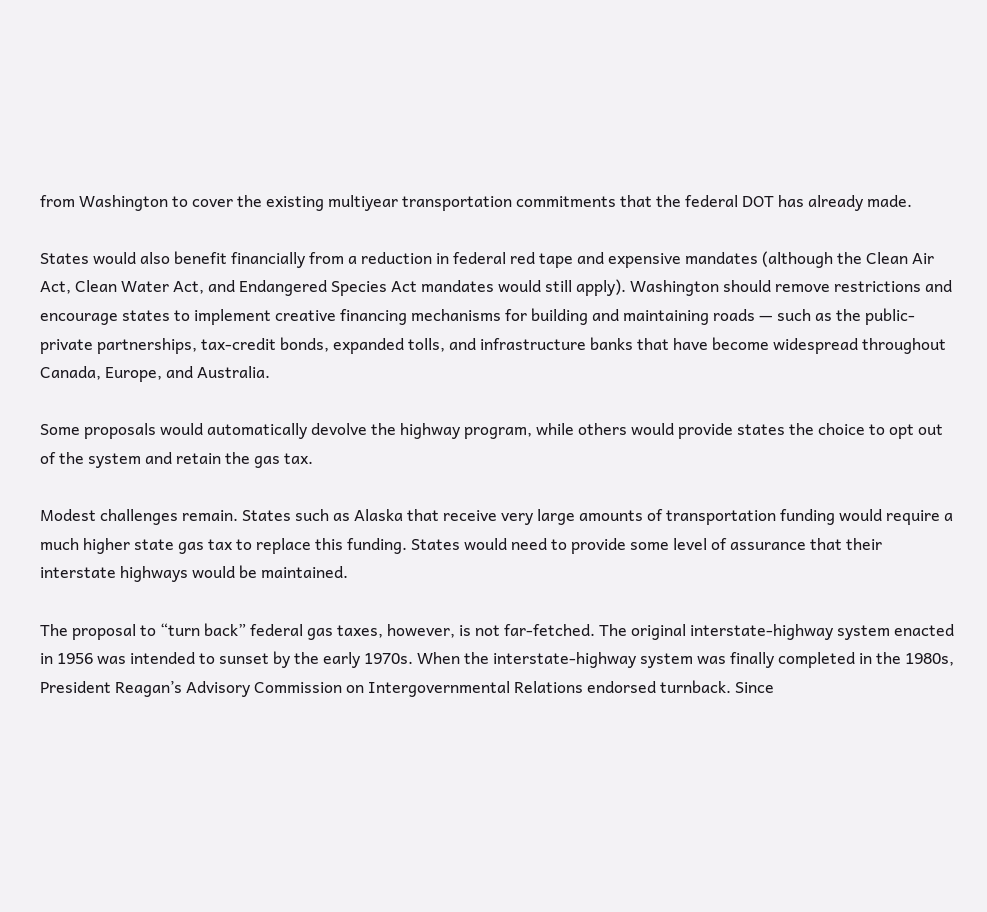from Washington to cover the existing multiyear transportation commitments that the federal DOT has already made.

States would also benefit financially from a reduction in federal red tape and expensive mandates (although the Clean Air Act, Clean Water Act, and Endangered Species Act mandates would still apply). Washington should remove restrictions and encourage states to implement creative financing mechanisms for building and maintaining roads — such as the public-private partnerships, tax-credit bonds, expanded tolls, and infrastructure banks that have become widespread throughout Canada, Europe, and Australia.

Some proposals would automatically devolve the highway program, while others would provide states the choice to opt out of the system and retain the gas tax.

Modest challenges remain. States such as Alaska that receive very large amounts of transportation funding would require a much higher state gas tax to replace this funding. States would need to provide some level of assurance that their interstate highways would be maintained.

The proposal to “turn back” federal gas taxes, however, is not far-fetched. The original interstate-highway system enacted in 1956 was intended to sunset by the early 1970s. When the interstate-highway system was finally completed in the 1980s, President Reagan’s Advisory Commission on Intergovernmental Relations endorsed turnback. Since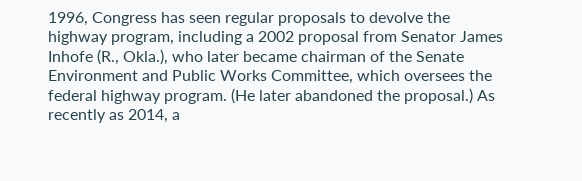1996, Congress has seen regular proposals to devolve the highway program, including a 2002 proposal from Senator James Inhofe (R., Okla.), who later became chairman of the Senate Environment and Public Works Committee, which oversees the federal highway program. (He later abandoned the proposal.) As recently as 2014, a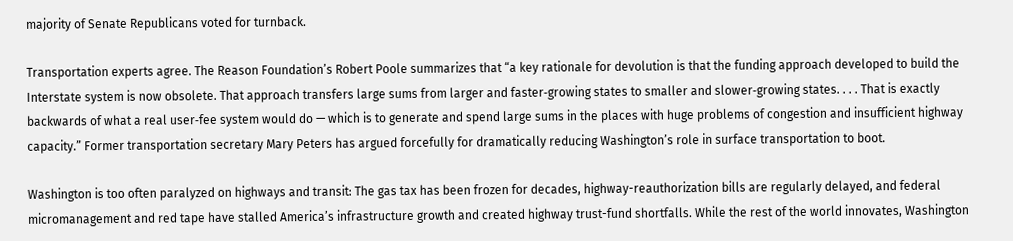majority of Senate Republicans voted for turnback.

Transportation experts agree. The Reason Foundation’s Robert Poole summarizes that “a key rationale for devolution is that the funding approach developed to build the Interstate system is now obsolete. That approach transfers large sums from larger and faster‐growing states to smaller and slower‐growing states. . . . That is exactly backwards of what a real user‐fee system would do — which is to generate and spend large sums in the places with huge problems of congestion and insufficient highway capacity.” Former transportation secretary Mary Peters has argued forcefully for dramatically reducing Washington’s role in surface transportation to boot.

Washington is too often paralyzed on highways and transit: The gas tax has been frozen for decades, highway-reauthorization bills are regularly delayed, and federal micromanagement and red tape have stalled America’s infrastructure growth and created highway trust-fund shortfalls. While the rest of the world innovates, Washington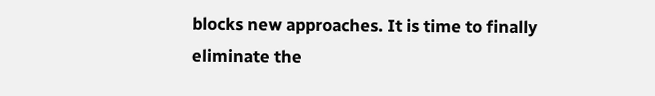blocks new approaches. It is time to finally eliminate the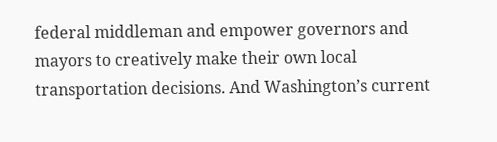federal middleman and empower governors and mayors to creatively make their own local transportation decisions. And Washington’s current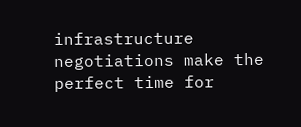infrastructure negotiations make the perfect time for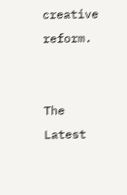creative reform.


The Latest